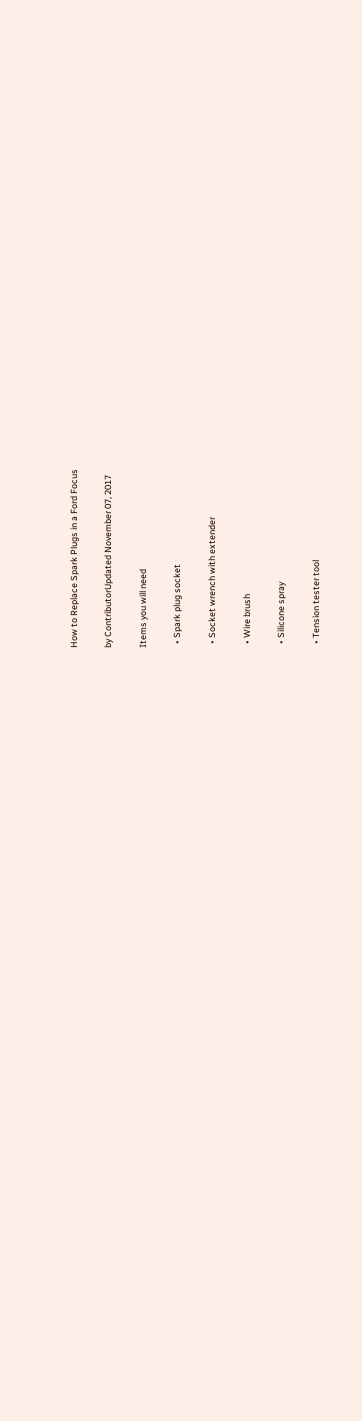How to Replace Spark Plugs in a Ford Focus

by ContributorUpdated November 07, 2017

Items you will need

  • Spark plug socket

  • Socket wrench with extender

  • Wire brush

  • Silicone spray

  • Tension tester tool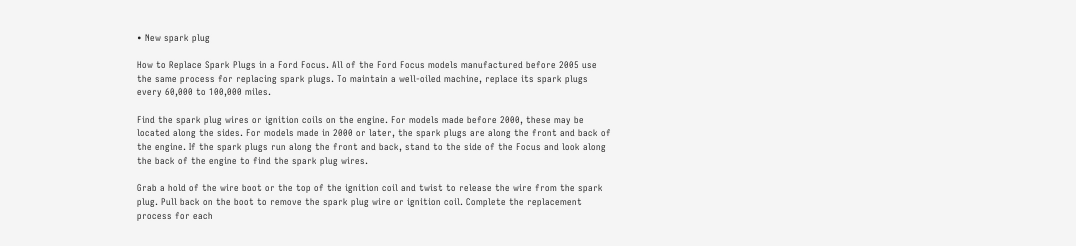• New spark plug

How to Replace Spark Plugs in a Ford Focus. All of the Ford Focus models manufactured before 2005 use the same process for replacing spark plugs. To maintain a well-oiled machine, replace its spark plugs every 60,000 to 100,000 miles.

Find the spark plug wires or ignition coils on the engine. For models made before 2000, these may be located along the sides. For models made in 2000 or later, the spark plugs are along the front and back of the engine. If the spark plugs run along the front and back, stand to the side of the Focus and look along the back of the engine to find the spark plug wires.

Grab a hold of the wire boot or the top of the ignition coil and twist to release the wire from the spark plug. Pull back on the boot to remove the spark plug wire or ignition coil. Complete the replacement process for each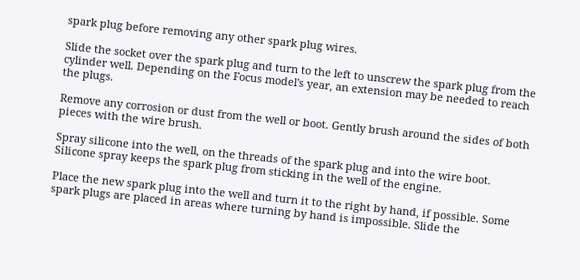spark plug before removing any other spark plug wires.

Slide the socket over the spark plug and turn to the left to unscrew the spark plug from the cylinder well. Depending on the Focus model's year, an extension may be needed to reach the plugs.

Remove any corrosion or dust from the well or boot. Gently brush around the sides of both pieces with the wire brush.

Spray silicone into the well, on the threads of the spark plug and into the wire boot. Silicone spray keeps the spark plug from sticking in the well of the engine.

Place the new spark plug into the well and turn it to the right by hand, if possible. Some spark plugs are placed in areas where turning by hand is impossible. Slide the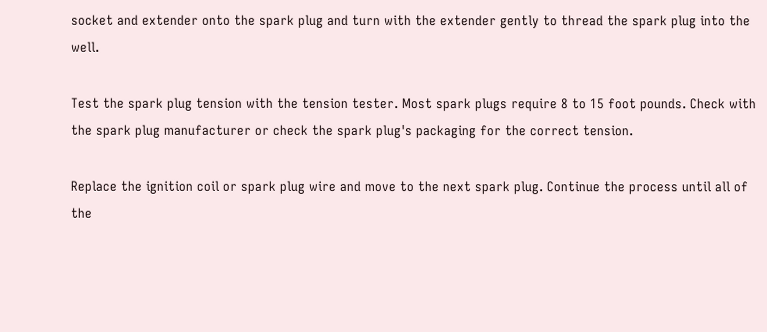socket and extender onto the spark plug and turn with the extender gently to thread the spark plug into the well.

Test the spark plug tension with the tension tester. Most spark plugs require 8 to 15 foot pounds. Check with the spark plug manufacturer or check the spark plug's packaging for the correct tension.

Replace the ignition coil or spark plug wire and move to the next spark plug. Continue the process until all of the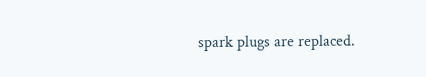spark plugs are replaced.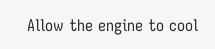Allow the engine to cool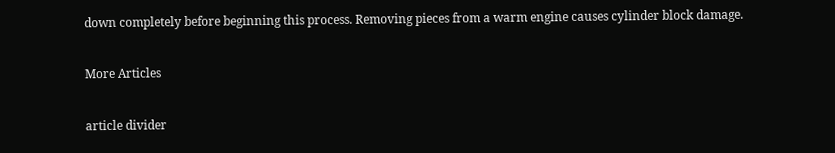down completely before beginning this process. Removing pieces from a warm engine causes cylinder block damage.

More Articles

article divider